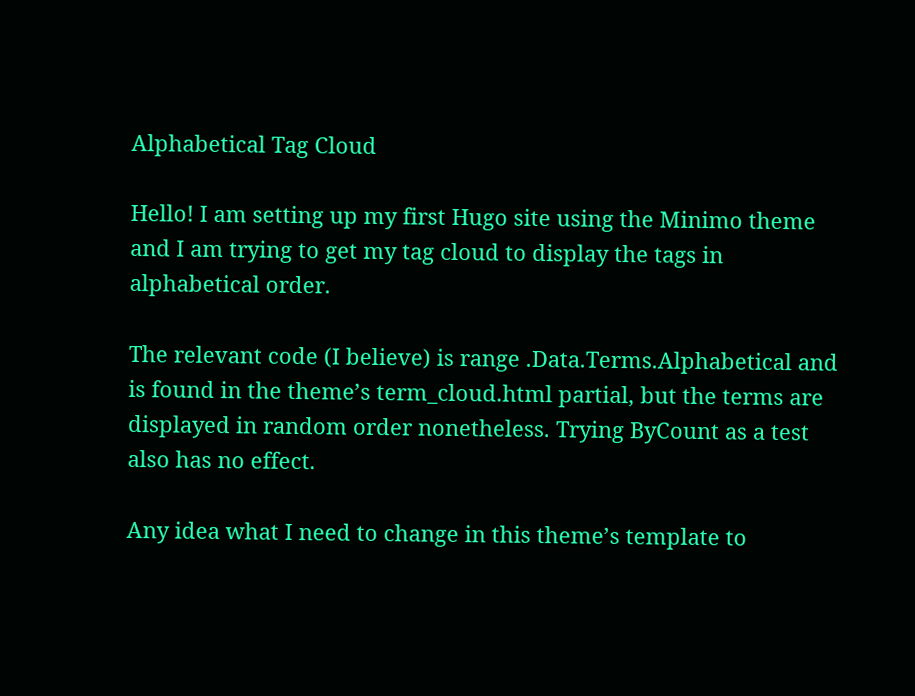Alphabetical Tag Cloud

Hello! I am setting up my first Hugo site using the Minimo theme and I am trying to get my tag cloud to display the tags in alphabetical order.

The relevant code (I believe) is range .Data.Terms.Alphabetical and is found in the theme’s term_cloud.html partial, but the terms are displayed in random order nonetheless. Trying ByCount as a test also has no effect.

Any idea what I need to change in this theme’s template to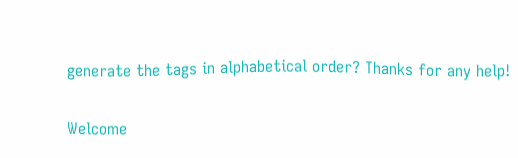generate the tags in alphabetical order? Thanks for any help!

Welcome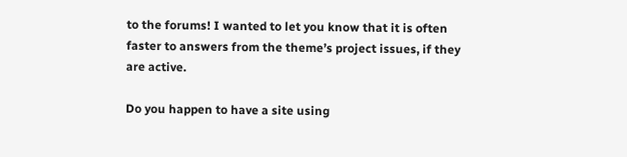to the forums! I wanted to let you know that it is often faster to answers from the theme’s project issues, if they are active.

Do you happen to have a site using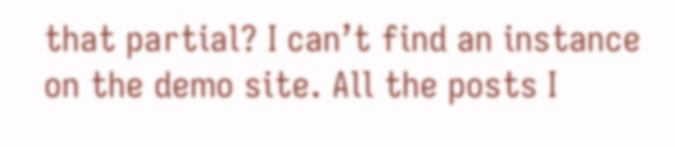that partial? I can’t find an instance on the demo site. All the posts I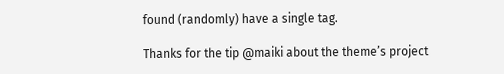found (randomly) have a single tag.

Thanks for the tip @maiki about the theme’s project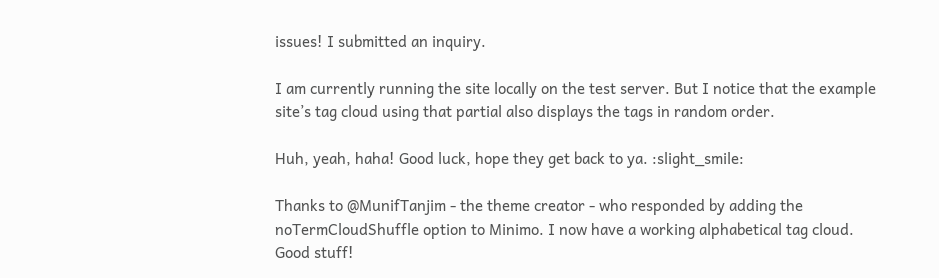issues! I submitted an inquiry.

I am currently running the site locally on the test server. But I notice that the example site’s tag cloud using that partial also displays the tags in random order.

Huh, yeah, haha! Good luck, hope they get back to ya. :slight_smile:

Thanks to @MunifTanjim - the theme creator - who responded by adding the noTermCloudShuffle option to Minimo. I now have a working alphabetical tag cloud. Good stuff!